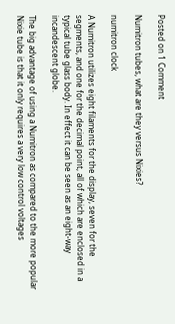Posted on 1 Comment

Numitron tubes, what are they versus Nixies?

numitron clock

A Numitron utilizes eight filaments for the display, seven for the segments, and one for the decimal point, all of which are enclosed in a typical tube glass body. In effect it can be seen as an eight-way incandescent globe.

The big advantage of using a Numitron as compared to the more popular Nixie tube is that it only requires a very low control voltages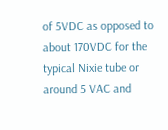of 5VDC as opposed to about 170VDC for the typical Nixie tube or around 5 VAC and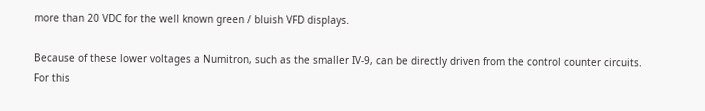more than 20 VDC for the well known green / bluish VFD displays.

Because of these lower voltages a Numitron, such as the smaller IV-9, can be directly driven from the control counter circuits. For this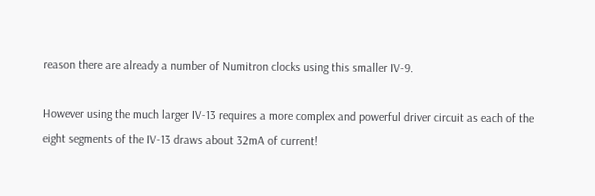reason there are already a number of Numitron clocks using this smaller IV-9.

However using the much larger IV-13 requires a more complex and powerful driver circuit as each of the eight segments of the IV-13 draws about 32mA of current!